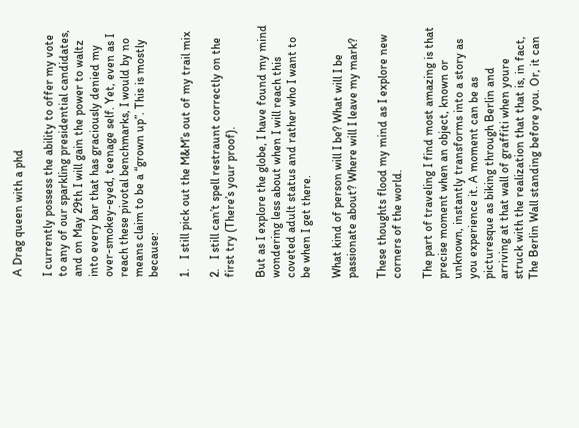A Drag queen with a phd

I currently possess the ability to offer my vote to any of our sparkling presidential candidates, and on May 29th I will gain the power to waltz into every bar that has graciously denied my over-smokey-eyed, teenage self. Yet, even as I reach these pivotal benchmarks, I would by no means claim to be a “grown up”. This is mostly because:

1.   I still pick out the M&M’s out of my trail mix

2.   I still can’t spell restraunt correctly on the first try (There’s your proof).

But as I explore the globe, I have found my mind wondering less about when I will reach this coveted adult status and rather who I want to be when I get there.

What kind of person will I be? What will I be passionate about? Where will I leave my mark?

These thoughts flood my mind as I explore new corners of the world.

The part of traveling I find most amazing is that precise moment when an object, known or unknown, instantly transforms into a story as you experience it. A moment can be as picturesque as biking through Berlin and arriving at that wall of graffiti when youre struck with the realization that that is, in fact, The Berlin Wall standing before you. Or, it can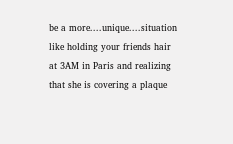be a more....unique....situation like holding your friends hair at 3AM in Paris and realizing that she is covering a plaque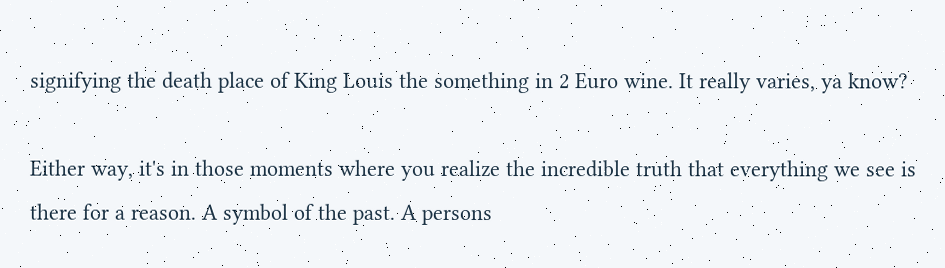signifying the death place of King Louis the something in 2 Euro wine. It really varies, ya know?

Either way, it's in those moments where you realize the incredible truth that everything we see is there for a reason. A symbol of the past. A persons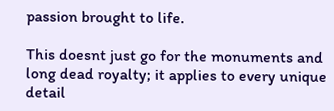passion brought to life.

This doesnt just go for the monuments and long dead royalty; it applies to every unique detail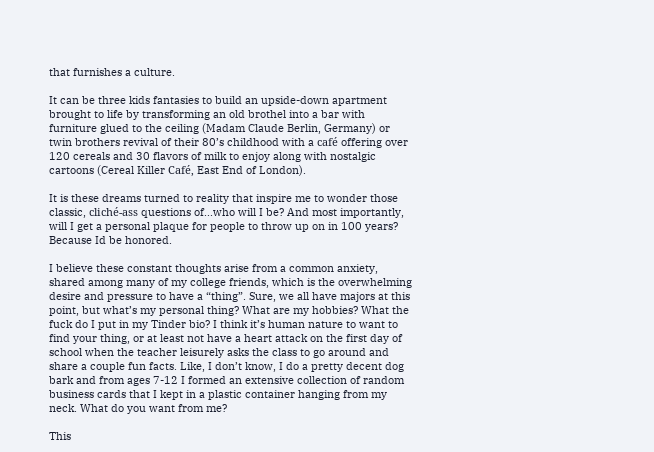that furnishes a culture.

It can be three kids fantasies to build an upside-down apartment brought to life by transforming an old brothel into a bar with furniture glued to the ceiling (Madam Claude Berlin, Germany) or twin brothers revival of their 80’s childhood with a café offering over 120 cereals and 30 flavors of milk to enjoy along with nostalgic cartoons (Cereal Killer Café, East End of London).

It is these dreams turned to reality that inspire me to wonder those classic, cliché-ass questions of...who will I be? And most importantly, will I get a personal plaque for people to throw up on in 100 years? Because Id be honored.

I believe these constant thoughts arise from a common anxiety, shared among many of my college friends, which is the overwhelming desire and pressure to have a “thing”. Sure, we all have majors at this point, but what’s my personal thing? What are my hobbies? What the fuck do I put in my Tinder bio? I think it’s human nature to want to find your thing, or at least not have a heart attack on the first day of school when the teacher leisurely asks the class to go around and share a couple fun facts. Like, I don’t know, I do a pretty decent dog bark and from ages 7-12 I formed an extensive collection of random business cards that I kept in a plastic container hanging from my neck. What do you want from me?

This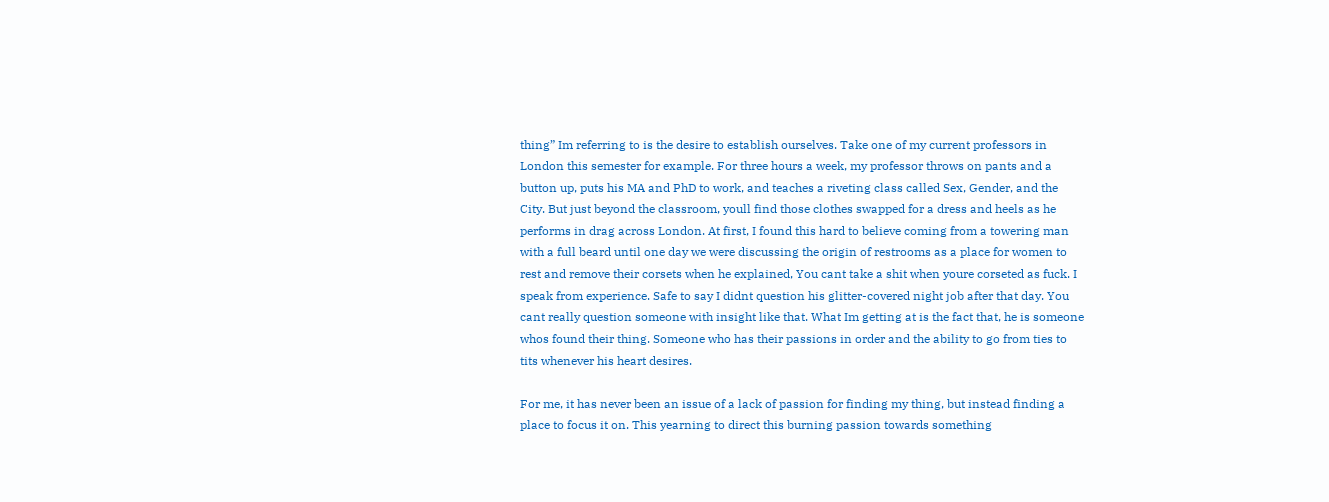thing” Im referring to is the desire to establish ourselves. Take one of my current professors in London this semester for example. For three hours a week, my professor throws on pants and a button up, puts his MA and PhD to work, and teaches a riveting class called Sex, Gender, and the City. But just beyond the classroom, youll find those clothes swapped for a dress and heels as he performs in drag across London. At first, I found this hard to believe coming from a towering man with a full beard until one day we were discussing the origin of restrooms as a place for women to rest and remove their corsets when he explained, You cant take a shit when youre corseted as fuck. I speak from experience. Safe to say I didnt question his glitter-covered night job after that day. You cant really question someone with insight like that. What Im getting at is the fact that, he is someone whos found their thing. Someone who has their passions in order and the ability to go from ties to tits whenever his heart desires.

For me, it has never been an issue of a lack of passion for finding my thing, but instead finding a place to focus it on. This yearning to direct this burning passion towards something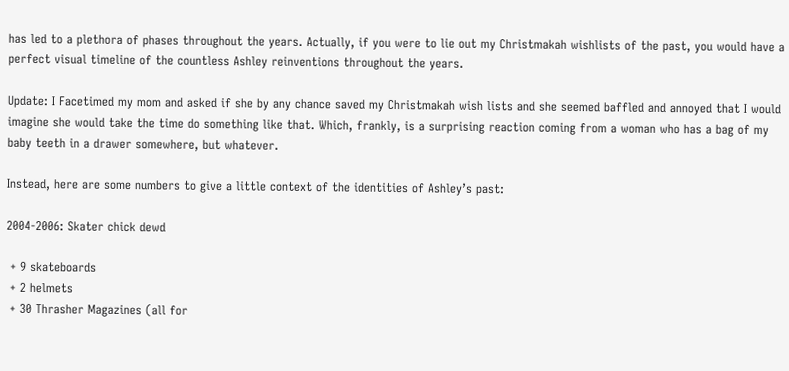has led to a plethora of phases throughout the years. Actually, if you were to lie out my Christmakah wishlists of the past, you would have a perfect visual timeline of the countless Ashley reinventions throughout the years.

Update: I Facetimed my mom and asked if she by any chance saved my Christmakah wish lists and she seemed baffled and annoyed that I would imagine she would take the time do something like that. Which, frankly, is a surprising reaction coming from a woman who has a bag of my baby teeth in a drawer somewhere, but whatever.

Instead, here are some numbers to give a little context of the identities of Ashley’s past:

2004-2006: Skater chick dewd

 + 9 skateboards
 + 2 helmets
 + 30 Thrasher Magazines (all for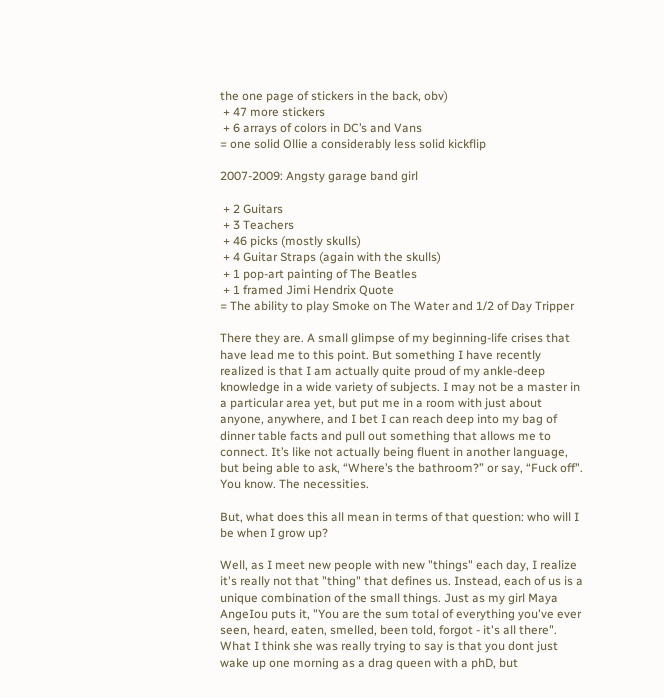the one page of stickers in the back, obv)
 + 47 more stickers
 + 6 arrays of colors in DC’s and Vans
= one solid Ollie a considerably less solid kickflip

2007-2009: Angsty garage band girl

 + 2 Guitars
 + 3 Teachers
 + 46 picks (mostly skulls)
 + 4 Guitar Straps (again with the skulls)
 + 1 pop-art painting of The Beatles
 + 1 framed Jimi Hendrix Quote
= The ability to play Smoke on The Water and 1/2 of Day Tripper

There they are. A small glimpse of my beginning-life crises that have lead me to this point. But something I have recently realized is that I am actually quite proud of my ankle-deep knowledge in a wide variety of subjects. I may not be a master in a particular area yet, but put me in a room with just about anyone, anywhere, and I bet I can reach deep into my bag of dinner table facts and pull out something that allows me to connect. It’s like not actually being fluent in another language, but being able to ask, “Where’s the bathroom?” or say, “Fuck off". You know. The necessities.

But, what does this all mean in terms of that question: who will I be when I grow up?

Well, as I meet new people with new "things" each day, I realize it's really not that "thing" that defines us. Instead, each of us is a unique combination of the small things. Just as my girl Maya AngeIou puts it, "You are the sum total of everything you've ever seen, heard, eaten, smelled, been told, forgot - it's all there". What I think she was really trying to say is that you dont just wake up one morning as a drag queen with a phD, but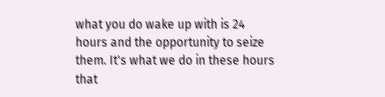what you do wake up with is 24 hours and the opportunity to seize them. It's what we do in these hours that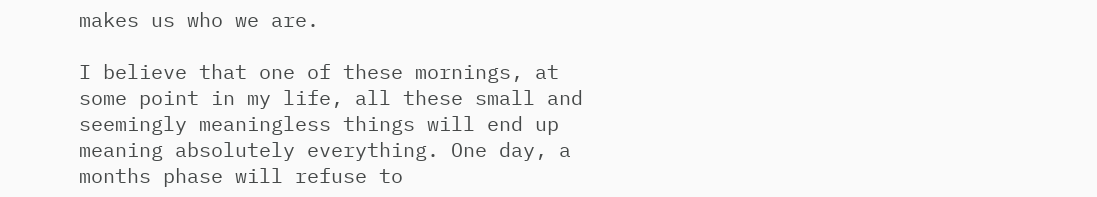makes us who we are.

I believe that one of these mornings, at some point in my life, all these small and seemingly meaningless things will end up meaning absolutely everything. One day, a months phase will refuse to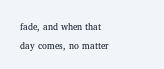fade, and when that day comes, no matter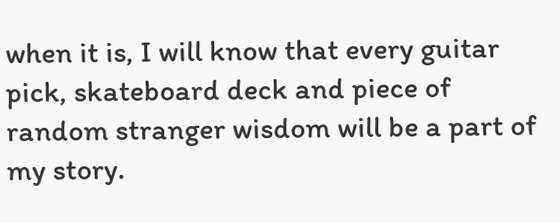when it is, I will know that every guitar pick, skateboard deck and piece of random stranger wisdom will be a part of my story.